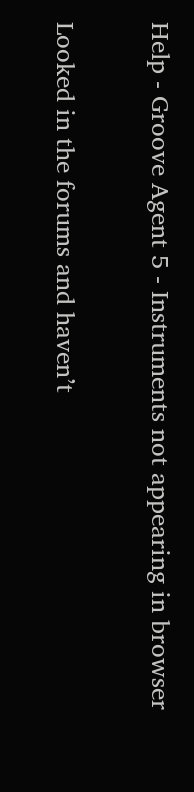Help - Groove Agent 5 - Instruments not appearing in browser

Looked in the forums and haven’t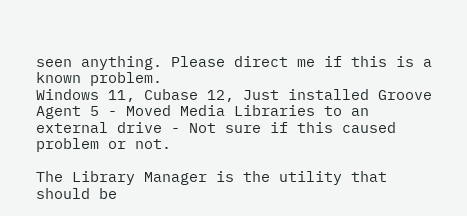seen anything. Please direct me if this is a known problem.
Windows 11, Cubase 12, Just installed Groove Agent 5 - Moved Media Libraries to an external drive - Not sure if this caused problem or not.

The Library Manager is the utility that should be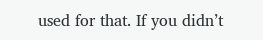used for that. If you didn’t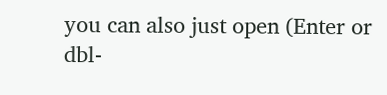you can also just open (Enter or dbl-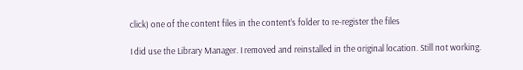click) one of the content files in the content’s folder to re-register the files

I did use the Library Manager. I removed and reinstalled in the original location. Still not working.